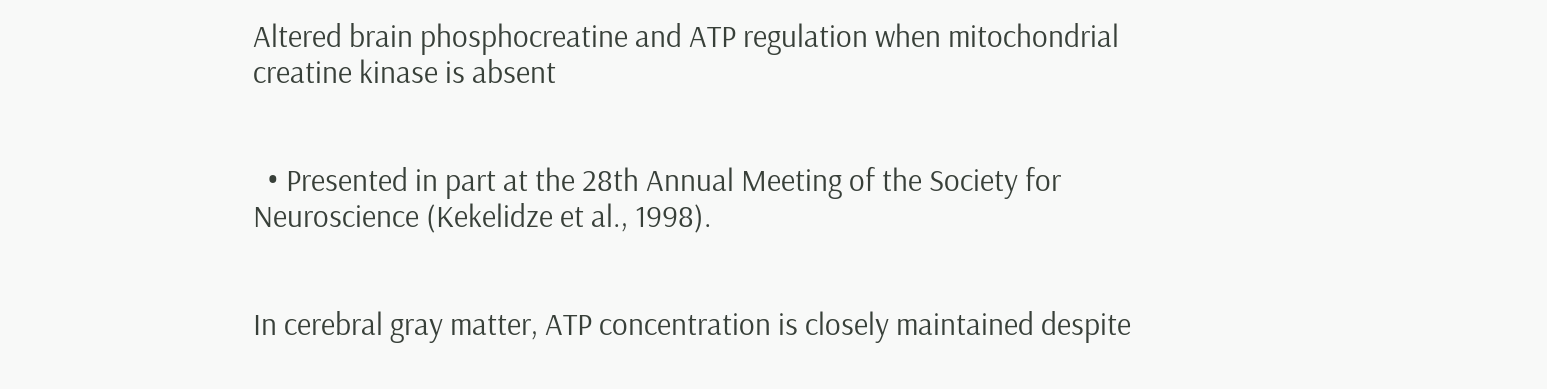Altered brain phosphocreatine and ATP regulation when mitochondrial creatine kinase is absent


  • Presented in part at the 28th Annual Meeting of the Society for Neuroscience (Kekelidze et al., 1998).


In cerebral gray matter, ATP concentration is closely maintained despite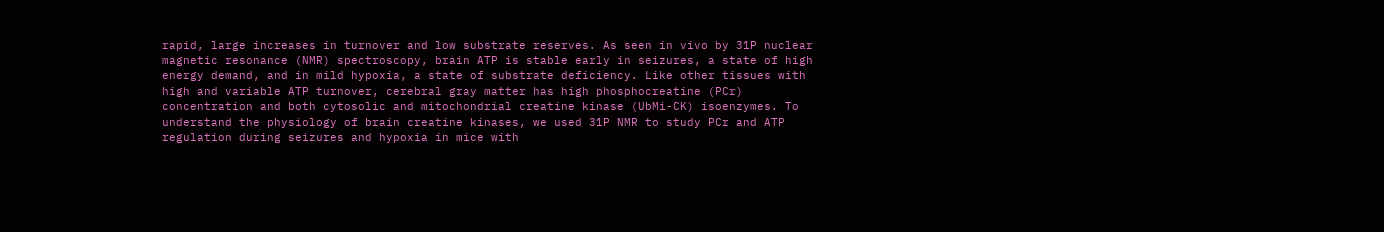rapid, large increases in turnover and low substrate reserves. As seen in vivo by 31P nuclear magnetic resonance (NMR) spectroscopy, brain ATP is stable early in seizures, a state of high energy demand, and in mild hypoxia, a state of substrate deficiency. Like other tissues with high and variable ATP turnover, cerebral gray matter has high phosphocreatine (PCr) concentration and both cytosolic and mitochondrial creatine kinase (UbMi-CK) isoenzymes. To understand the physiology of brain creatine kinases, we used 31P NMR to study PCr and ATP regulation during seizures and hypoxia in mice with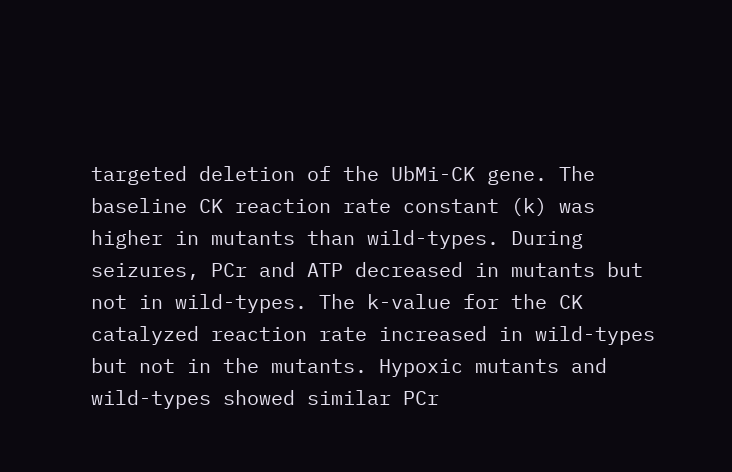targeted deletion of the UbMi-CK gene. The baseline CK reaction rate constant (k) was higher in mutants than wild-types. During seizures, PCr and ATP decreased in mutants but not in wild-types. The k-value for the CK catalyzed reaction rate increased in wild-types but not in the mutants. Hypoxic mutants and wild-types showed similar PCr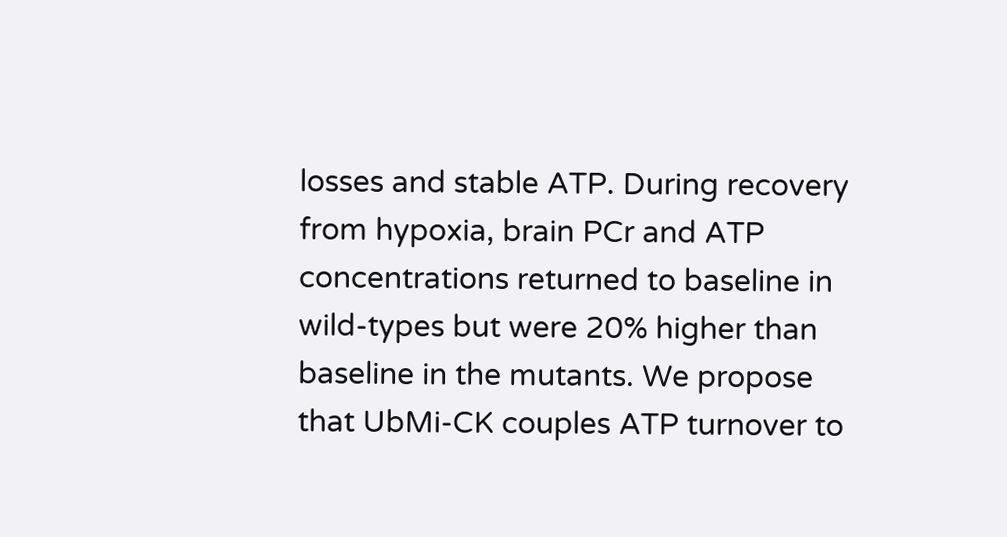losses and stable ATP. During recovery from hypoxia, brain PCr and ATP concentrations returned to baseline in wild-types but were 20% higher than baseline in the mutants. We propose that UbMi-CK couples ATP turnover to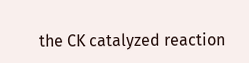the CK catalyzed reaction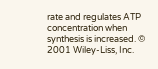rate and regulates ATP concentration when synthesis is increased. © 2001 Wiley-Liss, Inc.